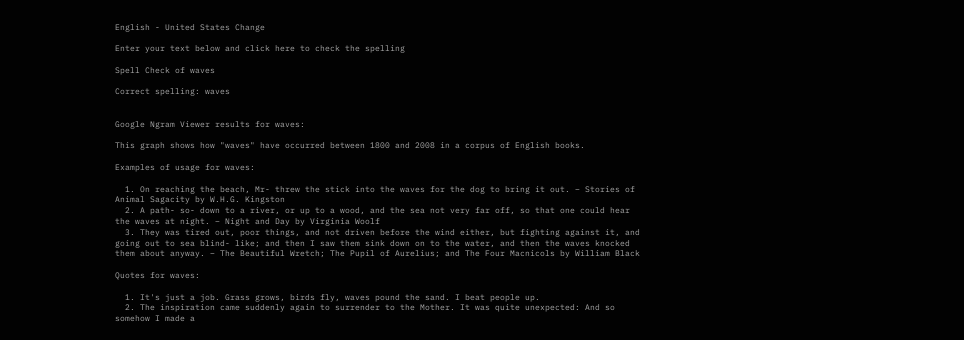English - United States Change

Enter your text below and click here to check the spelling

Spell Check of waves

Correct spelling: waves


Google Ngram Viewer results for waves:

This graph shows how "waves" have occurred between 1800 and 2008 in a corpus of English books.

Examples of usage for waves:

  1. On reaching the beach, Mr- threw the stick into the waves for the dog to bring it out. – Stories of Animal Sagacity by W.H.G. Kingston
  2. A path- so- down to a river, or up to a wood, and the sea not very far off, so that one could hear the waves at night. – Night and Day by Virginia Woolf
  3. They was tired out, poor things, and not driven before the wind either, but fighting against it, and going out to sea blind- like; and then I saw them sink down on to the water, and then the waves knocked them about anyway. – The Beautiful Wretch; The Pupil of Aurelius; and The Four Macnicols by William Black

Quotes for waves:

  1. It's just a job. Grass grows, birds fly, waves pound the sand. I beat people up.
  2. The inspiration came suddenly again to surrender to the Mother. It was quite unexpected: And so somehow I made a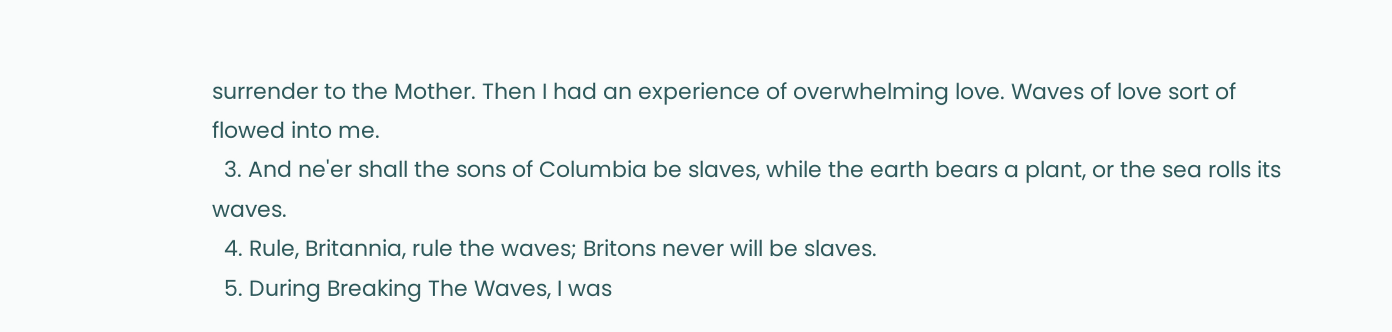surrender to the Mother. Then I had an experience of overwhelming love. Waves of love sort of flowed into me.
  3. And ne'er shall the sons of Columbia be slaves, while the earth bears a plant, or the sea rolls its waves.
  4. Rule, Britannia, rule the waves; Britons never will be slaves.
  5. During Breaking The Waves, I was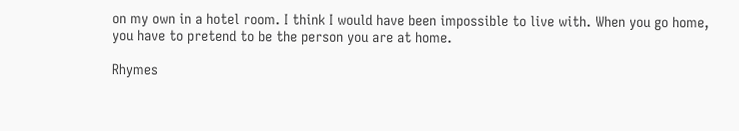on my own in a hotel room. I think I would have been impossible to live with. When you go home, you have to pretend to be the person you are at home.

Rhymes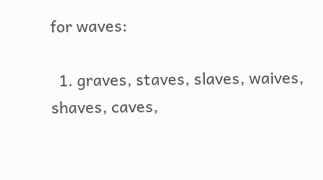for waves:

  1. graves, staves, slaves, waives, shaves, caves,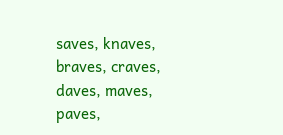saves, knaves, braves, craves, daves, maves, paves,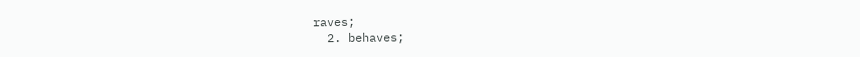raves;
  2. behaves;